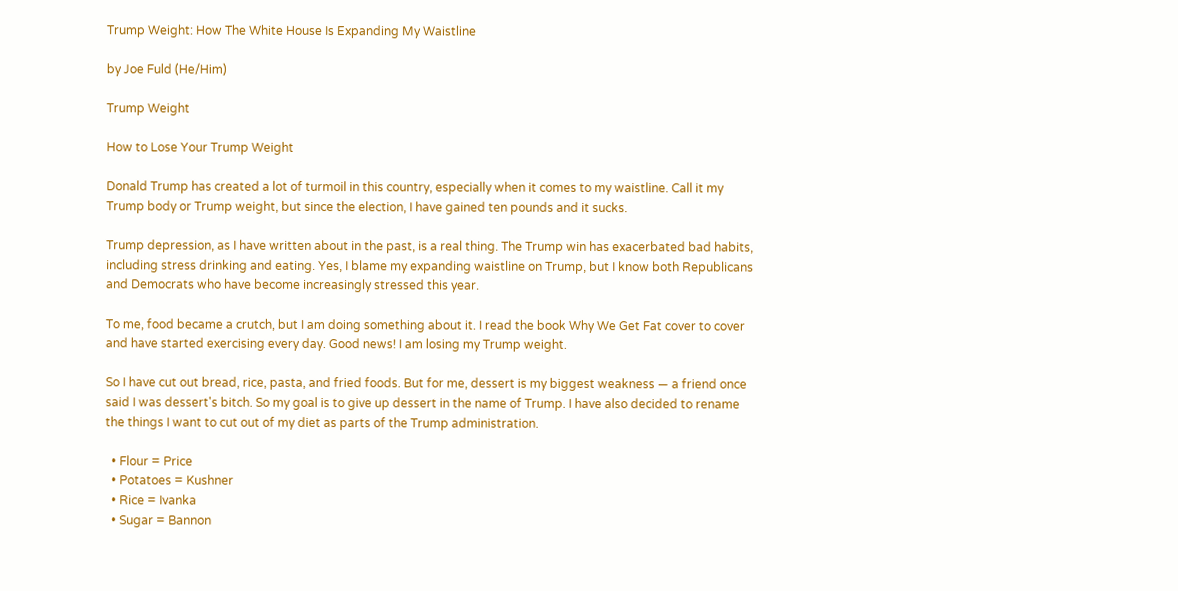Trump Weight: How The White House Is Expanding My Waistline

by Joe Fuld (He/Him)

Trump Weight

How to Lose Your Trump Weight

Donald Trump has created a lot of turmoil in this country, especially when it comes to my waistline. Call it my Trump body or Trump weight, but since the election, I have gained ten pounds and it sucks.

Trump depression, as I have written about in the past, is a real thing. The Trump win has exacerbated bad habits, including stress drinking and eating. Yes, I blame my expanding waistline on Trump, but I know both Republicans and Democrats who have become increasingly stressed this year.

To me, food became a crutch, but I am doing something about it. I read the book Why We Get Fat cover to cover and have started exercising every day. Good news! I am losing my Trump weight.

So I have cut out bread, rice, pasta, and fried foods. But for me, dessert is my biggest weakness — a friend once said I was dessert's bitch. So my goal is to give up dessert in the name of Trump. I have also decided to rename the things I want to cut out of my diet as parts of the Trump administration.

  • Flour = Price
  • Potatoes = Kushner
  • Rice = Ivanka
  • Sugar = Bannon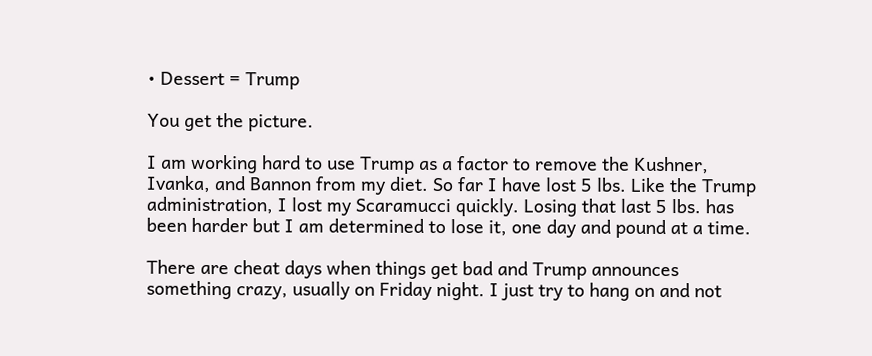• Dessert = Trump

You get the picture.

I am working hard to use Trump as a factor to remove the Kushner, Ivanka, and Bannon from my diet. So far I have lost 5 lbs. Like the Trump administration, I lost my Scaramucci quickly. Losing that last 5 lbs. has been harder but I am determined to lose it, one day and pound at a time.

There are cheat days when things get bad and Trump announces something crazy, usually on Friday night. I just try to hang on and not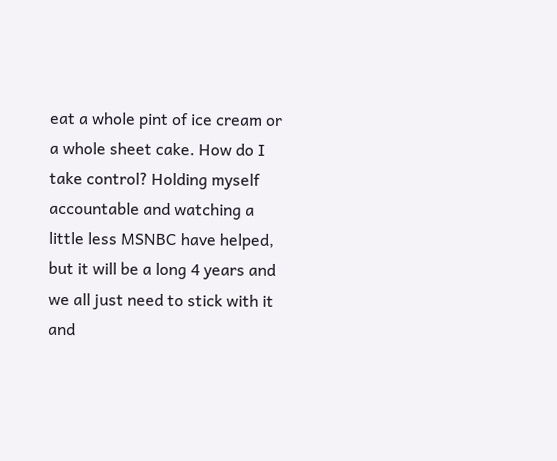eat a whole pint of ice cream or a whole sheet cake. How do I take control? Holding myself accountable and watching a little less MSNBC have helped, but it will be a long 4 years and we all just need to stick with it and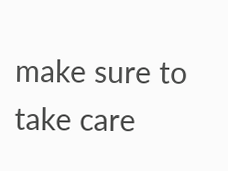make sure to take care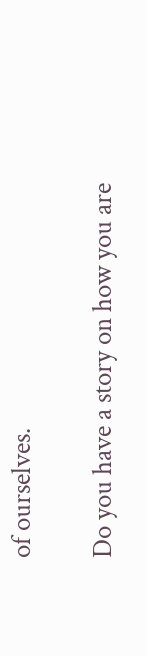of ourselves.

Do you have a story on how you are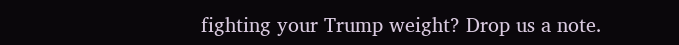fighting your Trump weight? Drop us a note.